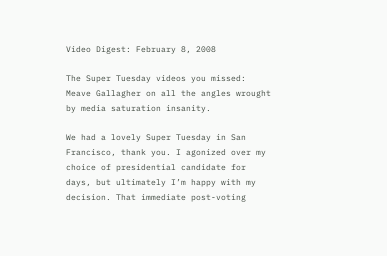Video Digest: February 8, 2008

The Super Tuesday videos you missed: Meave Gallagher on all the angles wrought by media saturation insanity.

We had a lovely Super Tuesday in San Francisco, thank you. I agonized over my choice of presidential candidate for days, but ultimately I’m happy with my decision. That immediate post-voting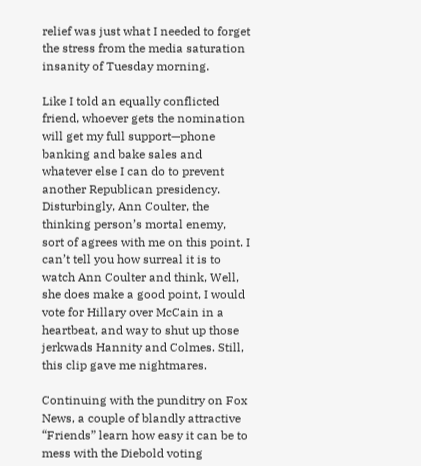relief was just what I needed to forget the stress from the media saturation insanity of Tuesday morning.

Like I told an equally conflicted friend, whoever gets the nomination will get my full support—phone banking and bake sales and whatever else I can do to prevent another Republican presidency. Disturbingly, Ann Coulter, the thinking person’s mortal enemy, sort of agrees with me on this point. I can’t tell you how surreal it is to watch Ann Coulter and think, Well, she does make a good point, I would vote for Hillary over McCain in a heartbeat, and way to shut up those jerkwads Hannity and Colmes. Still, this clip gave me nightmares.

Continuing with the punditry on Fox News, a couple of blandly attractive “Friends” learn how easy it can be to mess with the Diebold voting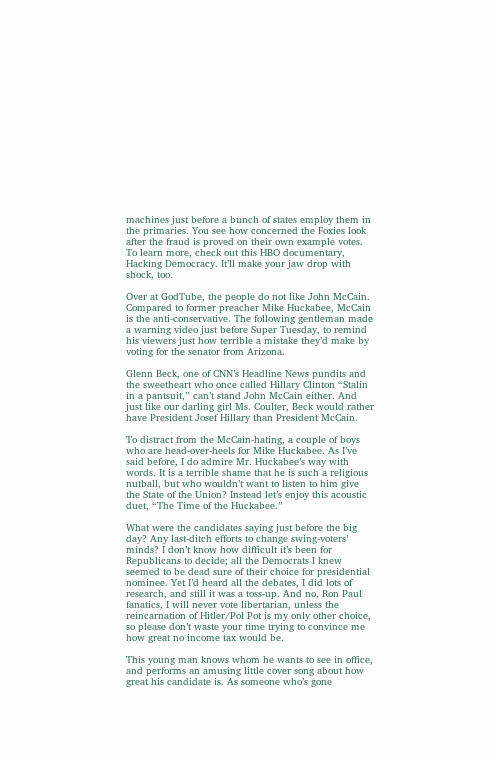machines just before a bunch of states employ them in the primaries. You see how concerned the Foxies look after the fraud is proved on their own example votes. To learn more, check out this HBO documentary, Hacking Democracy. It’ll make your jaw drop with shock, too.

Over at GodTube, the people do not like John McCain. Compared to former preacher Mike Huckabee, McCain is the anti-conservative. The following gentleman made a warning video just before Super Tuesday, to remind his viewers just how terrible a mistake they’d make by voting for the senator from Arizona.

Glenn Beck, one of CNN’s Headline News pundits and the sweetheart who once called Hillary Clinton “Stalin in a pantsuit,” can’t stand John McCain either. And just like our darling girl Ms. Coulter, Beck would rather have President Josef Hillary than President McCain.

To distract from the McCain-hating, a couple of boys who are head-over-heels for Mike Huckabee. As I’ve said before, I do admire Mr. Huckabee’s way with words. It is a terrible shame that he is such a religious nutball, but who wouldn’t want to listen to him give the State of the Union? Instead let’s enjoy this acoustic duet, “The Time of the Huckabee.”

What were the candidates saying just before the big day? Any last-ditch efforts to change swing-voters’ minds? I don’t know how difficult it’s been for Republicans to decide; all the Democrats I knew seemed to be dead sure of their choice for presidential nominee. Yet I’d heard all the debates, I did lots of research, and still it was a toss-up. And no, Ron Paul fanatics, I will never vote libertarian, unless the reincarnation of Hitler/Pol Pot is my only other choice, so please don’t waste your time trying to convince me how great no income tax would be.

This young man knows whom he wants to see in office, and performs an amusing little cover song about how great his candidate is. As someone who’s gone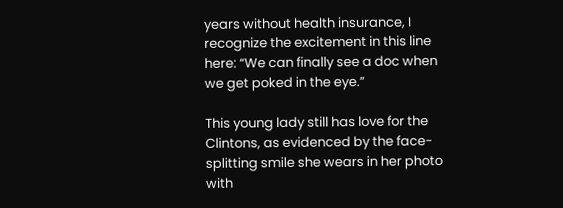years without health insurance, I recognize the excitement in this line here: “We can finally see a doc when we get poked in the eye.”

This young lady still has love for the Clintons, as evidenced by the face-splitting smile she wears in her photo with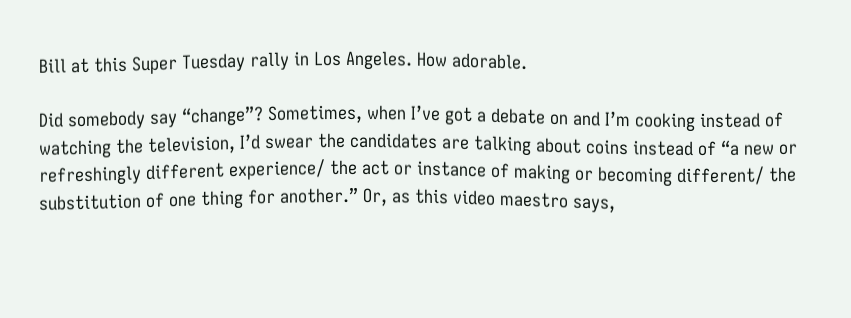Bill at this Super Tuesday rally in Los Angeles. How adorable.

Did somebody say “change”? Sometimes, when I’ve got a debate on and I’m cooking instead of watching the television, I’d swear the candidates are talking about coins instead of “a new or refreshingly different experience/ the act or instance of making or becoming different/ the substitution of one thing for another.” Or, as this video maestro says,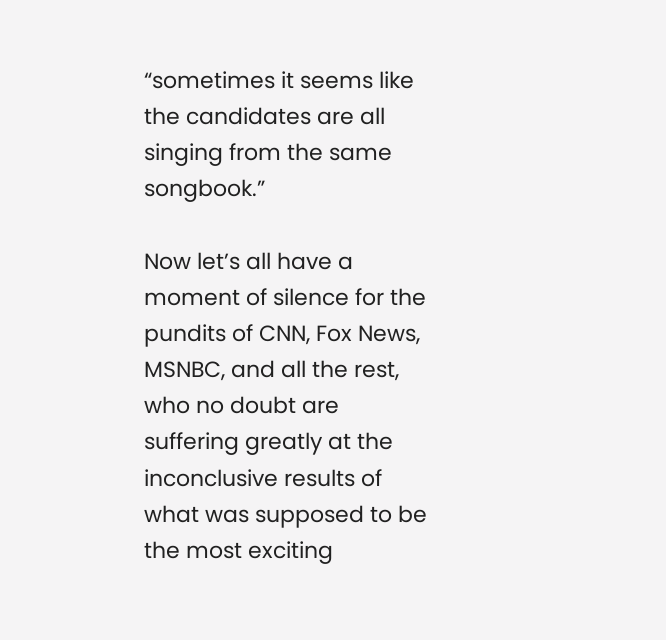“sometimes it seems like the candidates are all singing from the same songbook.”

Now let’s all have a moment of silence for the pundits of CNN, Fox News, MSNBC, and all the rest, who no doubt are suffering greatly at the inconclusive results of what was supposed to be the most exciting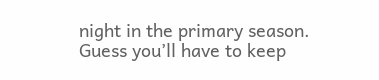night in the primary season. Guess you’ll have to keep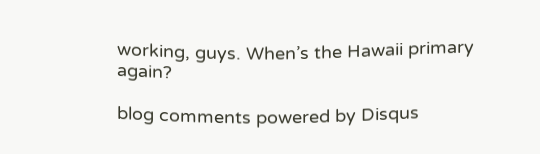working, guys. When’s the Hawaii primary again?

blog comments powered by Disqus